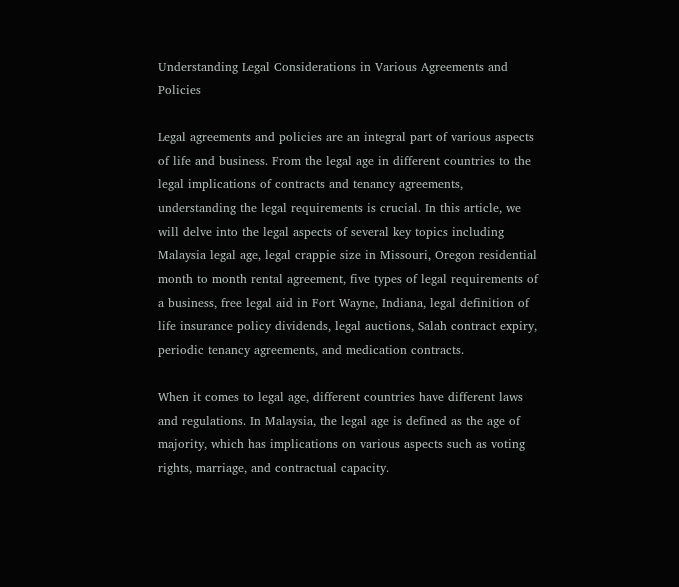Understanding Legal Considerations in Various Agreements and Policies

Legal agreements and policies are an integral part of various aspects of life and business. From the legal age in different countries to the legal implications of contracts and tenancy agreements, understanding the legal requirements is crucial. In this article, we will delve into the legal aspects of several key topics including Malaysia legal age, legal crappie size in Missouri, Oregon residential month to month rental agreement, five types of legal requirements of a business, free legal aid in Fort Wayne, Indiana, legal definition of life insurance policy dividends, legal auctions, Salah contract expiry, periodic tenancy agreements, and medication contracts.

When it comes to legal age, different countries have different laws and regulations. In Malaysia, the legal age is defined as the age of majority, which has implications on various aspects such as voting rights, marriage, and contractual capacity.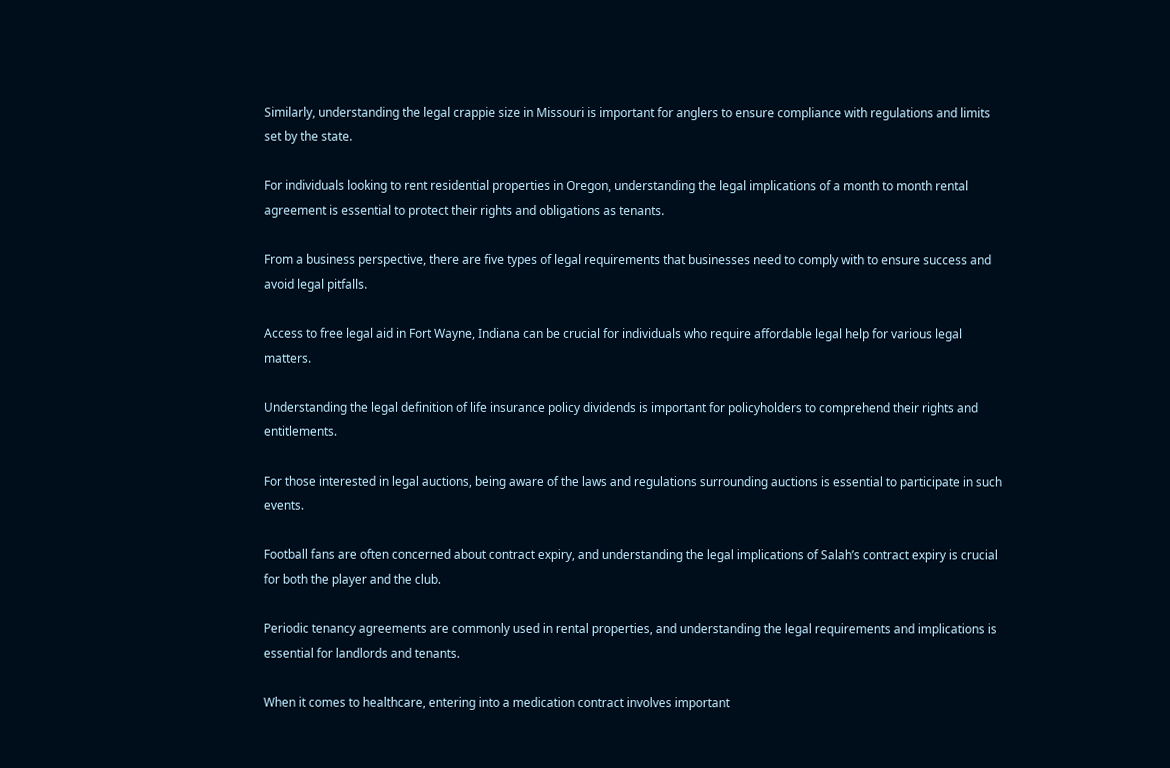Similarly, understanding the legal crappie size in Missouri is important for anglers to ensure compliance with regulations and limits set by the state.

For individuals looking to rent residential properties in Oregon, understanding the legal implications of a month to month rental agreement is essential to protect their rights and obligations as tenants.

From a business perspective, there are five types of legal requirements that businesses need to comply with to ensure success and avoid legal pitfalls.

Access to free legal aid in Fort Wayne, Indiana can be crucial for individuals who require affordable legal help for various legal matters.

Understanding the legal definition of life insurance policy dividends is important for policyholders to comprehend their rights and entitlements.

For those interested in legal auctions, being aware of the laws and regulations surrounding auctions is essential to participate in such events.

Football fans are often concerned about contract expiry, and understanding the legal implications of Salah’s contract expiry is crucial for both the player and the club.

Periodic tenancy agreements are commonly used in rental properties, and understanding the legal requirements and implications is essential for landlords and tenants.

When it comes to healthcare, entering into a medication contract involves important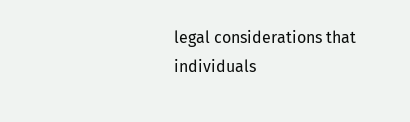legal considerations that individuals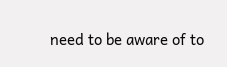need to be aware of to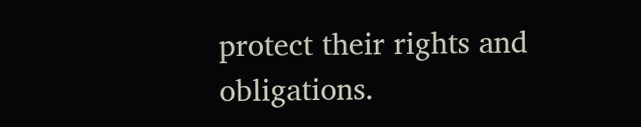protect their rights and obligations.